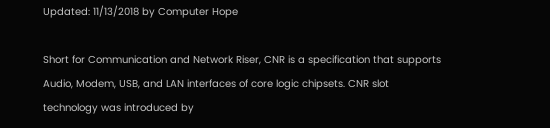Updated: 11/13/2018 by Computer Hope

Short for Communication and Network Riser, CNR is a specification that supports Audio, Modem, USB, and LAN interfaces of core logic chipsets. CNR slot technology was introduced by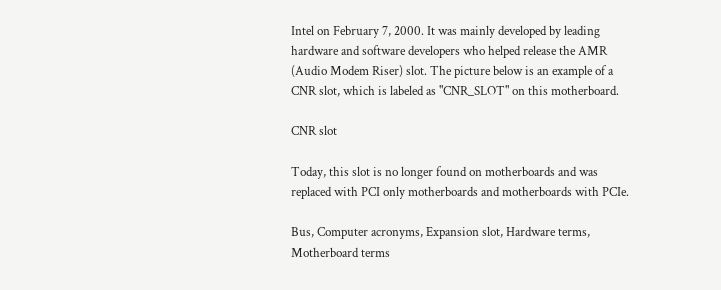Intel on February 7, 2000. It was mainly developed by leading hardware and software developers who helped release the AMR (Audio Modem Riser) slot. The picture below is an example of a CNR slot, which is labeled as "CNR_SLOT" on this motherboard.

CNR slot

Today, this slot is no longer found on motherboards and was replaced with PCI only motherboards and motherboards with PCIe.

Bus, Computer acronyms, Expansion slot, Hardware terms, Motherboard terms